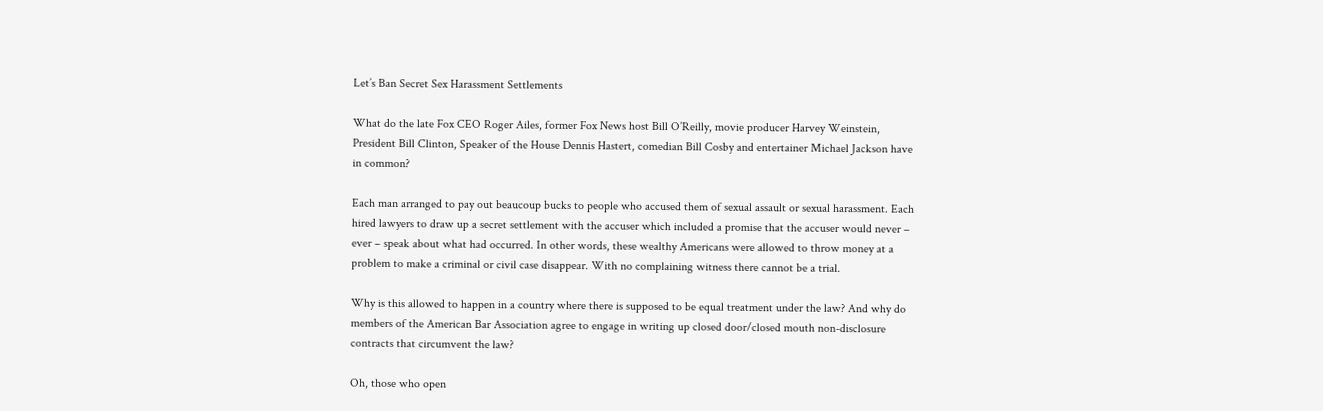Let’s Ban Secret Sex Harassment Settlements

What do the late Fox CEO Roger Ailes, former Fox News host Bill O’Reilly, movie producer Harvey Weinstein, President Bill Clinton, Speaker of the House Dennis Hastert, comedian Bill Cosby and entertainer Michael Jackson have in common?

Each man arranged to pay out beaucoup bucks to people who accused them of sexual assault or sexual harassment. Each hired lawyers to draw up a secret settlement with the accuser which included a promise that the accuser would never – ever – speak about what had occurred. In other words, these wealthy Americans were allowed to throw money at a problem to make a criminal or civil case disappear. With no complaining witness there cannot be a trial.

Why is this allowed to happen in a country where there is supposed to be equal treatment under the law? And why do members of the American Bar Association agree to engage in writing up closed door/closed mouth non-disclosure contracts that circumvent the law?

Oh, those who open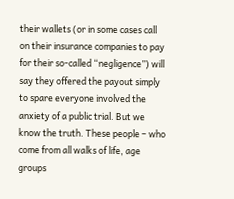their wallets (or in some cases call on their insurance companies to pay for their so-called “negligence”) will say they offered the payout simply to spare everyone involved the anxiety of a public trial. But we know the truth. These people – who come from all walks of life, age groups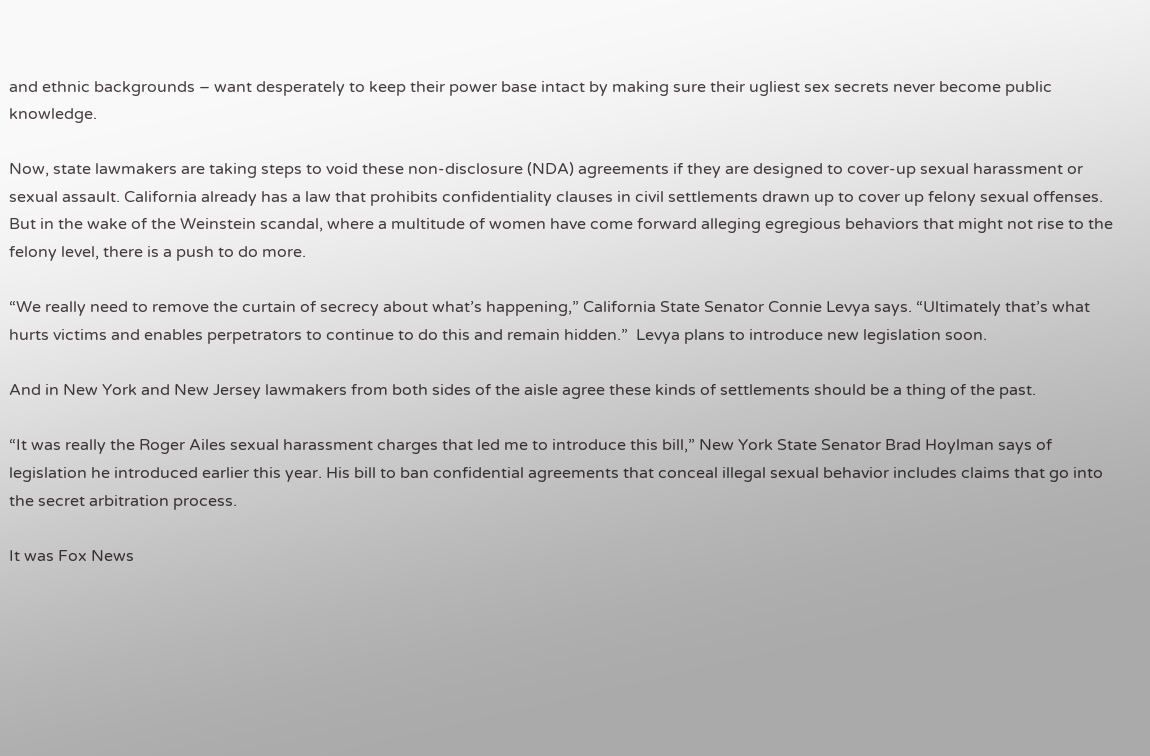and ethnic backgrounds – want desperately to keep their power base intact by making sure their ugliest sex secrets never become public knowledge.

Now, state lawmakers are taking steps to void these non-disclosure (NDA) agreements if they are designed to cover-up sexual harassment or sexual assault. California already has a law that prohibits confidentiality clauses in civil settlements drawn up to cover up felony sexual offenses. But in the wake of the Weinstein scandal, where a multitude of women have come forward alleging egregious behaviors that might not rise to the felony level, there is a push to do more.

“We really need to remove the curtain of secrecy about what’s happening,” California State Senator Connie Levya says. “Ultimately that’s what hurts victims and enables perpetrators to continue to do this and remain hidden.”  Levya plans to introduce new legislation soon.

And in New York and New Jersey lawmakers from both sides of the aisle agree these kinds of settlements should be a thing of the past.

“It was really the Roger Ailes sexual harassment charges that led me to introduce this bill,” New York State Senator Brad Hoylman says of legislation he introduced earlier this year. His bill to ban confidential agreements that conceal illegal sexual behavior includes claims that go into the secret arbitration process.

It was Fox News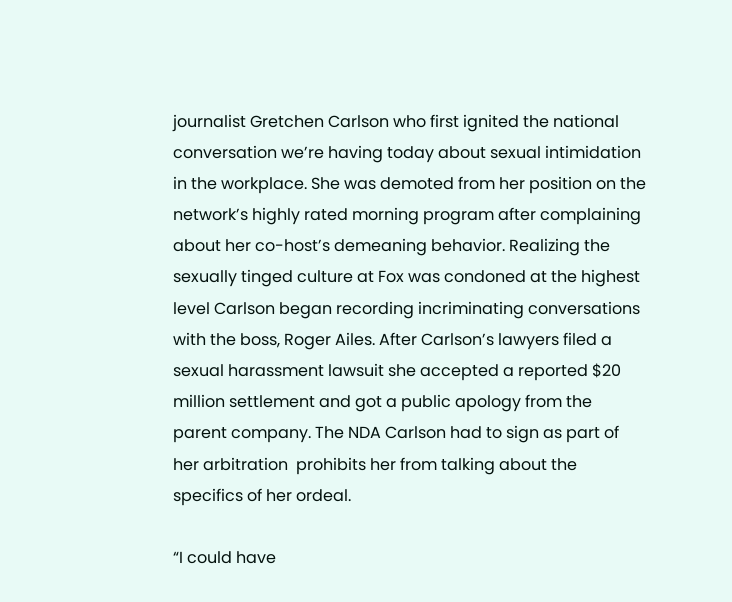journalist Gretchen Carlson who first ignited the national conversation we’re having today about sexual intimidation in the workplace. She was demoted from her position on the network’s highly rated morning program after complaining about her co-host’s demeaning behavior. Realizing the sexually tinged culture at Fox was condoned at the highest level Carlson began recording incriminating conversations with the boss, Roger Ailes. After Carlson’s lawyers filed a sexual harassment lawsuit she accepted a reported $20 million settlement and got a public apology from the parent company. The NDA Carlson had to sign as part of her arbitration  prohibits her from talking about the specifics of her ordeal.

“I could have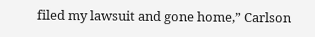filed my lawsuit and gone home,” Carlson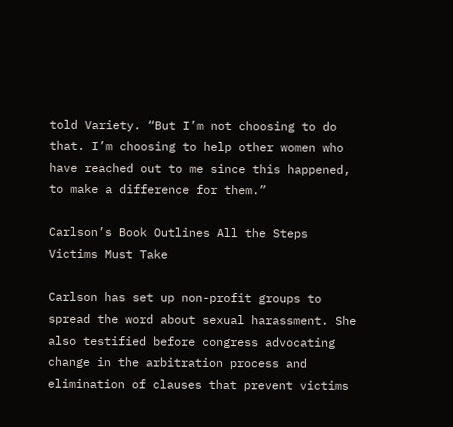told Variety. “But I’m not choosing to do that. I’m choosing to help other women who have reached out to me since this happened, to make a difference for them.”

Carlson’s Book Outlines All the Steps Victims Must Take

Carlson has set up non-profit groups to spread the word about sexual harassment. She also testified before congress advocating change in the arbitration process and elimination of clauses that prevent victims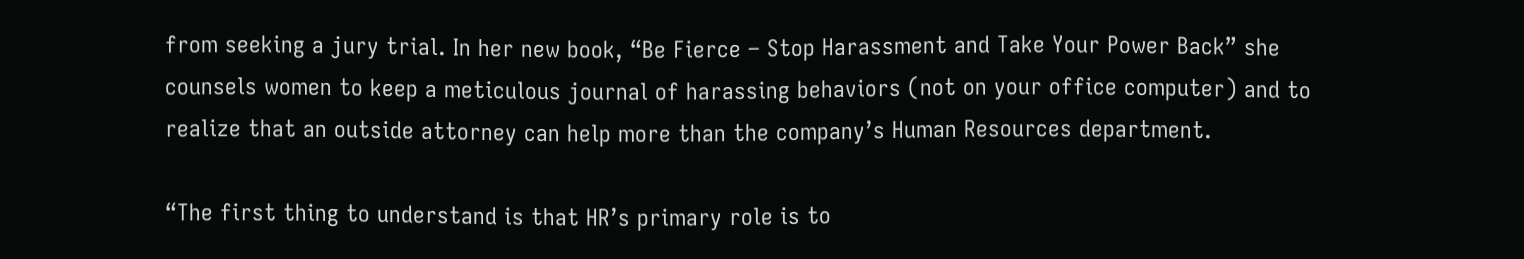from seeking a jury trial. In her new book, “Be Fierce – Stop Harassment and Take Your Power Back” she counsels women to keep a meticulous journal of harassing behaviors (not on your office computer) and to realize that an outside attorney can help more than the company’s Human Resources department.

“The first thing to understand is that HR’s primary role is to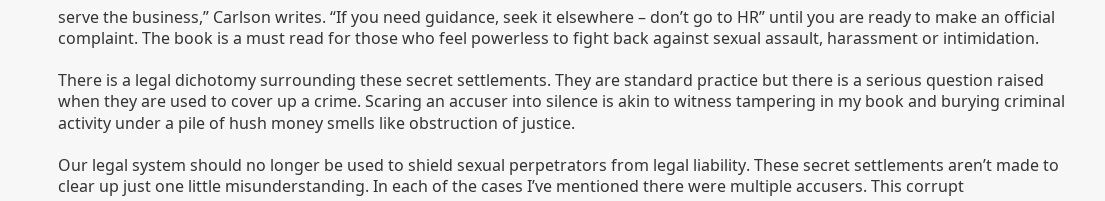serve the business,” Carlson writes. “If you need guidance, seek it elsewhere – don’t go to HR” until you are ready to make an official complaint. The book is a must read for those who feel powerless to fight back against sexual assault, harassment or intimidation.

There is a legal dichotomy surrounding these secret settlements. They are standard practice but there is a serious question raised when they are used to cover up a crime. Scaring an accuser into silence is akin to witness tampering in my book and burying criminal activity under a pile of hush money smells like obstruction of justice.

Our legal system should no longer be used to shield sexual perpetrators from legal liability. These secret settlements aren’t made to clear up just one little misunderstanding. In each of the cases I’ve mentioned there were multiple accusers. This corrupt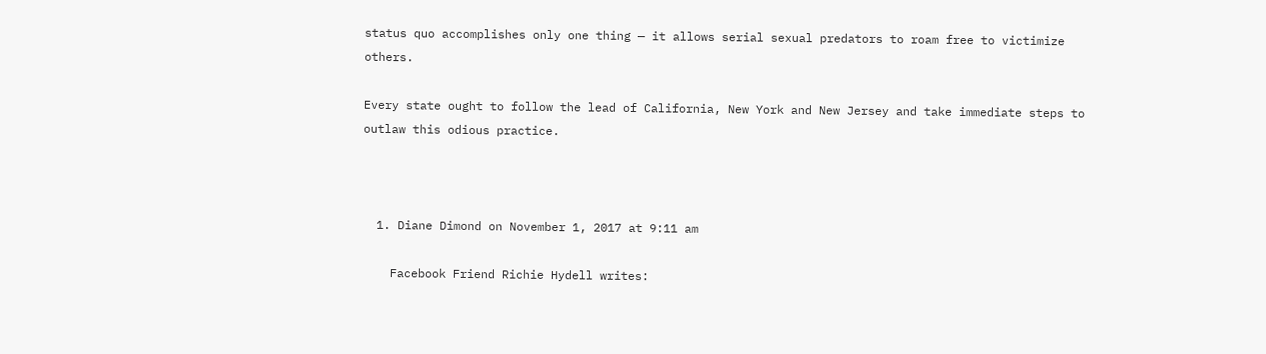status quo accomplishes only one thing — it allows serial sexual predators to roam free to victimize others.

Every state ought to follow the lead of California, New York and New Jersey and take immediate steps to outlaw this odious practice.



  1. Diane Dimond on November 1, 2017 at 9:11 am

    Facebook Friend Richie Hydell writes: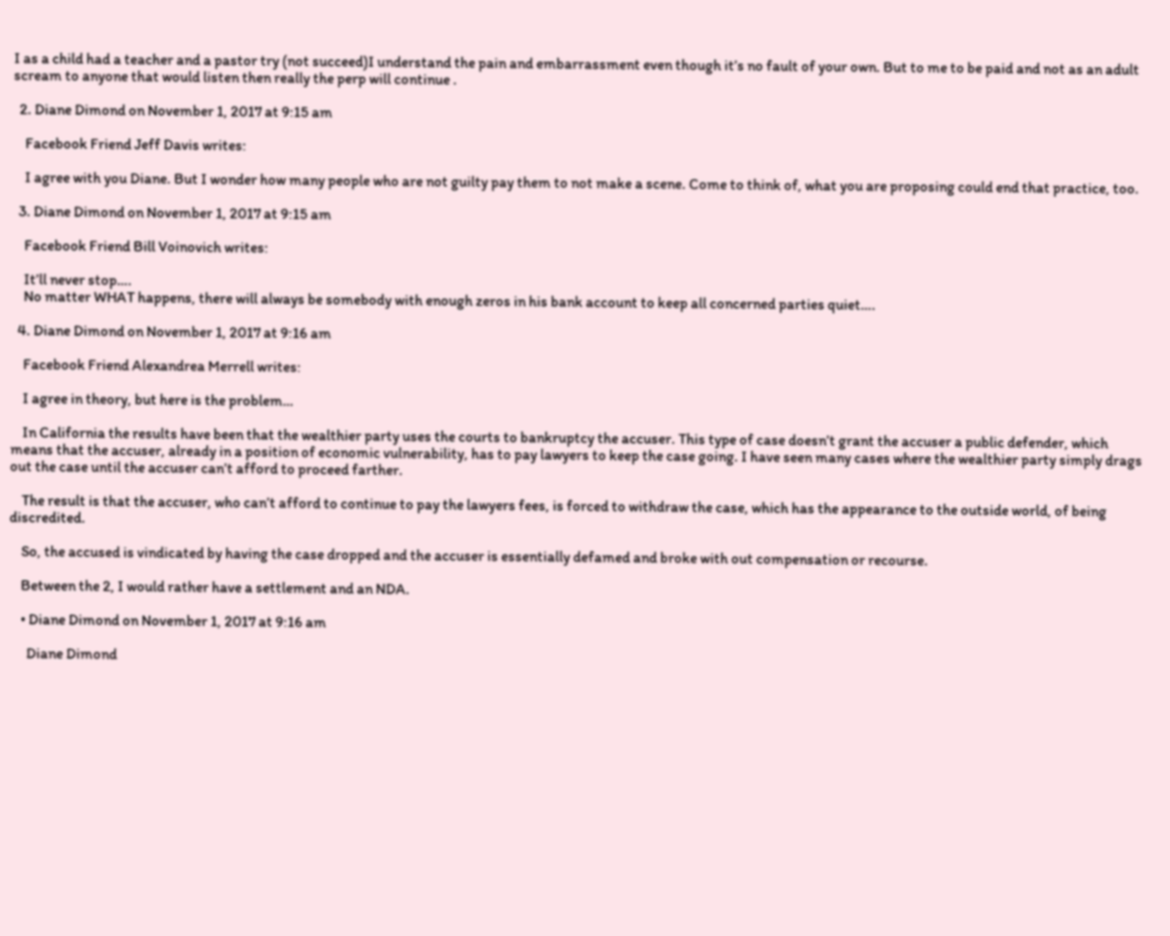I as a child had a teacher and a pastor try (not succeed)I understand the pain and embarrassment even though it’s no fault of your own. But to me to be paid and not as an adult scream to anyone that would listen then really the perp will continue .

  2. Diane Dimond on November 1, 2017 at 9:15 am

    Facebook Friend Jeff Davis writes:

    I agree with you Diane. But I wonder how many people who are not guilty pay them to not make a scene. Come to think of, what you are proposing could end that practice, too.

  3. Diane Dimond on November 1, 2017 at 9:15 am

    Facebook Friend Bill Voinovich writes:

    It’ll never stop….
    No matter WHAT happens, there will always be somebody with enough zeros in his bank account to keep all concerned parties quiet….

  4. Diane Dimond on November 1, 2017 at 9:16 am

    Facebook Friend Alexandrea Merrell writes:

    I agree in theory, but here is the problem…

    In California the results have been that the wealthier party uses the courts to bankruptcy the accuser. This type of case doesn’t grant the accuser a public defender, which means that the accuser, already in a position of economic vulnerability, has to pay lawyers to keep the case going. I have seen many cases where the wealthier party simply drags out the case until the accuser can’t afford to proceed farther.

    The result is that the accuser, who can’t afford to continue to pay the lawyers fees, is forced to withdraw the case, which has the appearance to the outside world, of being discredited.

    So, the accused is vindicated by having the case dropped and the accuser is essentially defamed and broke with out compensation or recourse.

    Between the 2, I would rather have a settlement and an NDA.

    • Diane Dimond on November 1, 2017 at 9:16 am

      Diane Dimond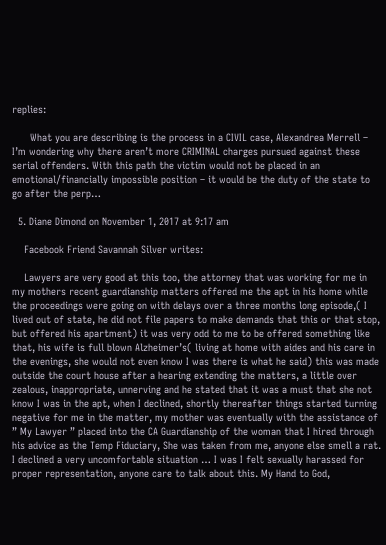replies:

      What you are describing is the process in a CIVIL case, Alexandrea Merrell – I’m wondering why there aren’t more CRIMINAL charges pursued against these serial offenders. With this path the victim would not be placed in an emotional/financially impossible position – it would be the duty of the state to go after the perp…

  5. Diane Dimond on November 1, 2017 at 9:17 am

    Facebook Friend Savannah Silver writes:

    Lawyers are very good at this too, the attorney that was working for me in my mothers recent guardianship matters offered me the apt in his home while the proceedings were going on with delays over a three months long episode,( I lived out of state, he did not file papers to make demands that this or that stop, but offered his apartment) it was very odd to me to be offered something like that, his wife is full blown Alzheimer’s( living at home with aides and his care in the evenings, she would not even know I was there is what he said) this was made outside the court house after a hearing extending the matters, a little over zealous, inappropriate, unnerving and he stated that it was a must that she not know I was in the apt, when I declined, shortly thereafter things started turning negative for me in the matter, my mother was eventually with the assistance of ” My Lawyer ” placed into the CA Guardianship of the woman that I hired through his advice as the Temp Fiduciary, She was taken from me, anyone else smell a rat. I declined a very uncomfortable situation … I was I felt sexually harassed for proper representation, anyone care to talk about this. My Hand to God,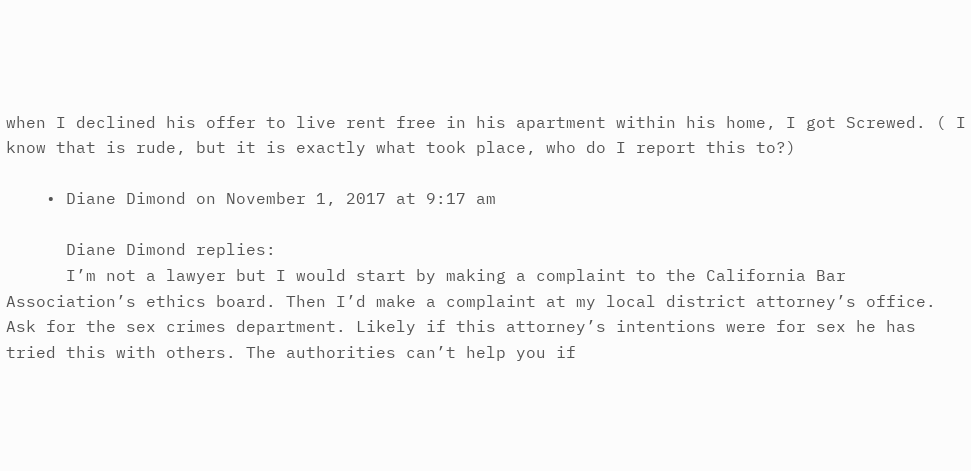when I declined his offer to live rent free in his apartment within his home, I got Screwed. ( I know that is rude, but it is exactly what took place, who do I report this to?)

    • Diane Dimond on November 1, 2017 at 9:17 am

      Diane Dimond replies:
      I’m not a lawyer but I would start by making a complaint to the California Bar Association’s ethics board. Then I’d make a complaint at my local district attorney’s office. Ask for the sex crimes department. Likely if this attorney’s intentions were for sex he has tried this with others. The authorities can’t help you if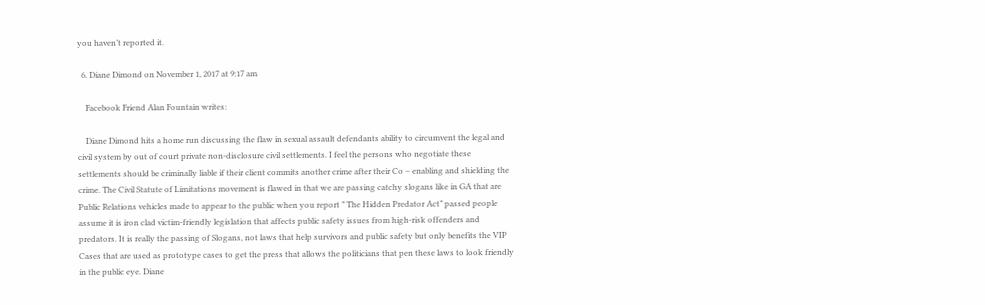you haven’t reported it.

  6. Diane Dimond on November 1, 2017 at 9:17 am

    Facebook Friend Alan Fountain writes:

    Diane Dimond hits a home run discussing the flaw in sexual assault defendants ability to circumvent the legal and civil system by out of court private non-disclosure civil settlements. I feel the persons who negotiate these settlements should be criminally liable if their client commits another crime after their Co – enabling and shielding the crime. The Civil Statute of Limitations movement is flawed in that we are passing catchy slogans like in GA that are Public Relations vehicles made to appear to the public when you report ” The Hidden Predator Act” passed people assume it is iron clad victim-friendly legislation that affects public safety issues from high-risk offenders and predators. It is really the passing of Slogans, not laws that help survivors and public safety but only benefits the VIP Cases that are used as prototype cases to get the press that allows the politicians that pen these laws to look friendly in the public eye. Diane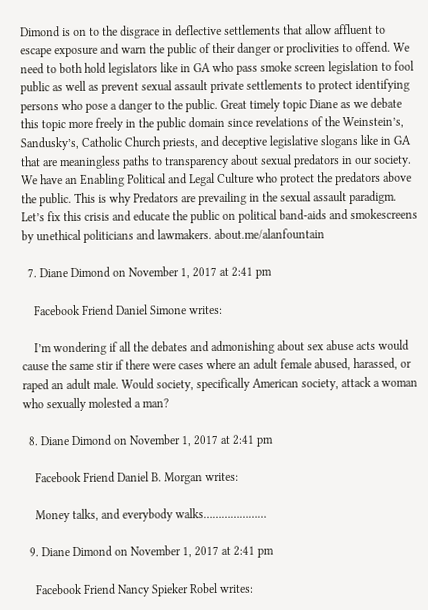Dimond is on to the disgrace in deflective settlements that allow affluent to escape exposure and warn the public of their danger or proclivities to offend. We need to both hold legislators like in GA who pass smoke screen legislation to fool public as well as prevent sexual assault private settlements to protect identifying persons who pose a danger to the public. Great timely topic Diane as we debate this topic more freely in the public domain since revelations of the Weinstein’s, Sandusky’s, Catholic Church priests, and deceptive legislative slogans like in GA that are meaningless paths to transparency about sexual predators in our society. We have an Enabling Political and Legal Culture who protect the predators above the public. This is why Predators are prevailing in the sexual assault paradigm. Let’s fix this crisis and educate the public on political band-aids and smokescreens by unethical politicians and lawmakers. about.me/alanfountain

  7. Diane Dimond on November 1, 2017 at 2:41 pm

    Facebook Friend Daniel Simone writes:

    I’m wondering if all the debates and admonishing about sex abuse acts would cause the same stir if there were cases where an adult female abused, harassed, or raped an adult male. Would society, specifically American society, attack a woman who sexually molested a man?

  8. Diane Dimond on November 1, 2017 at 2:41 pm

    Facebook Friend Daniel B. Morgan writes:

    Money talks, and everybody walks…………………

  9. Diane Dimond on November 1, 2017 at 2:41 pm

    Facebook Friend Nancy Spieker Robel writes: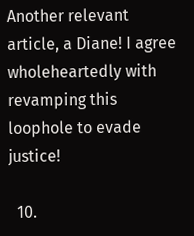Another relevant article, a Diane! I agree wholeheartedly with revamping this loophole to evade justice!

  10.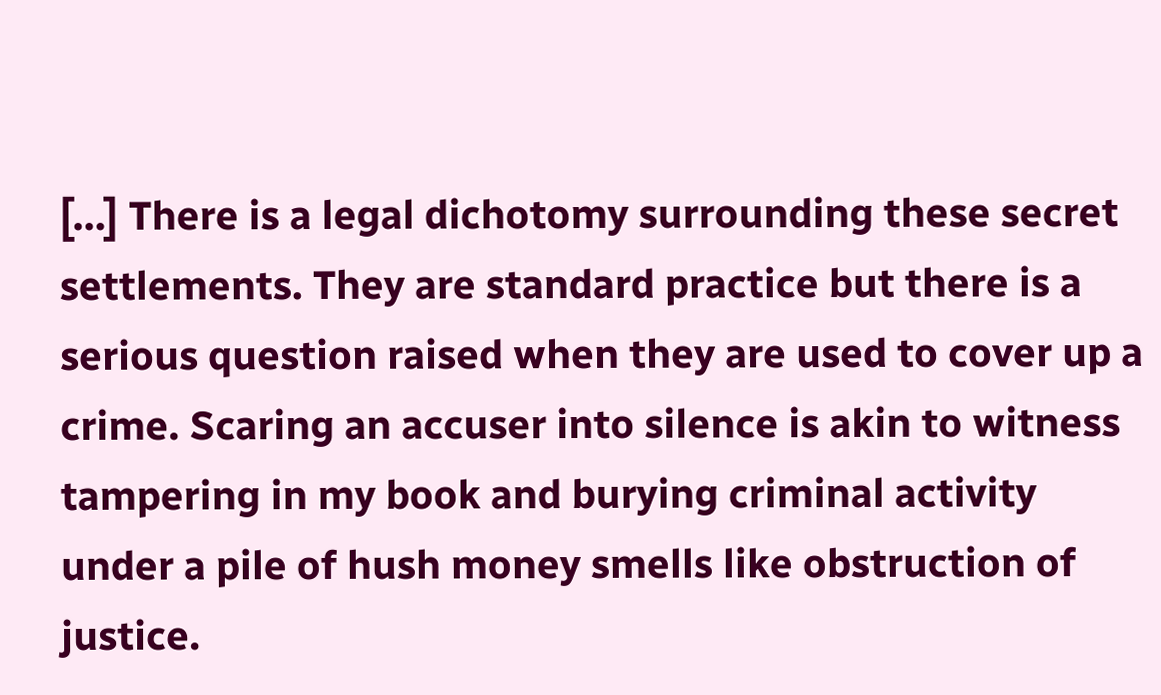[…] There is a legal dichotomy surrounding these secret settlements. They are standard practice but there is a serious question raised when they are used to cover up a crime. Scaring an accuser into silence is akin to witness tampering in my book and burying criminal activity under a pile of hush money smells like obstruction of justice.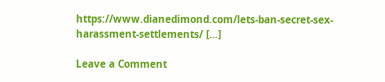https://www.dianedimond.com/lets-ban-secret-sex-harassment-settlements/ […]

Leave a Comment